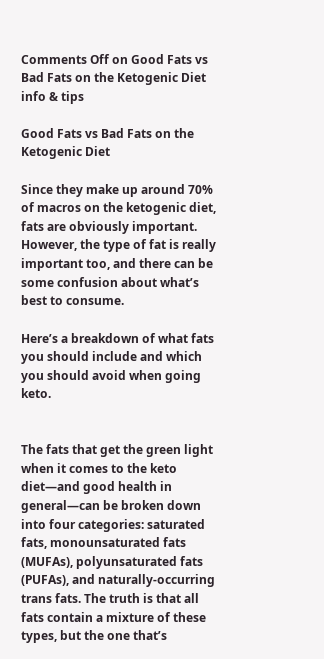Comments Off on Good Fats vs Bad Fats on the Ketogenic Diet info & tips

Good Fats vs Bad Fats on the Ketogenic Diet

Since they make up around 70% of macros on the ketogenic diet, fats are obviously important. However, the type of fat is really important too, and there can be some confusion about what’s best to consume.

Here’s a breakdown of what fats you should include and which you should avoid when going keto.


The fats that get the green light when it comes to the keto diet—and good health in general—can be broken down into four categories: saturated fats, monounsaturated fats (MUFAs), polyunsaturated fats (PUFAs), and naturally-occurring trans fats. The truth is that all fats contain a mixture of these types, but the one that’s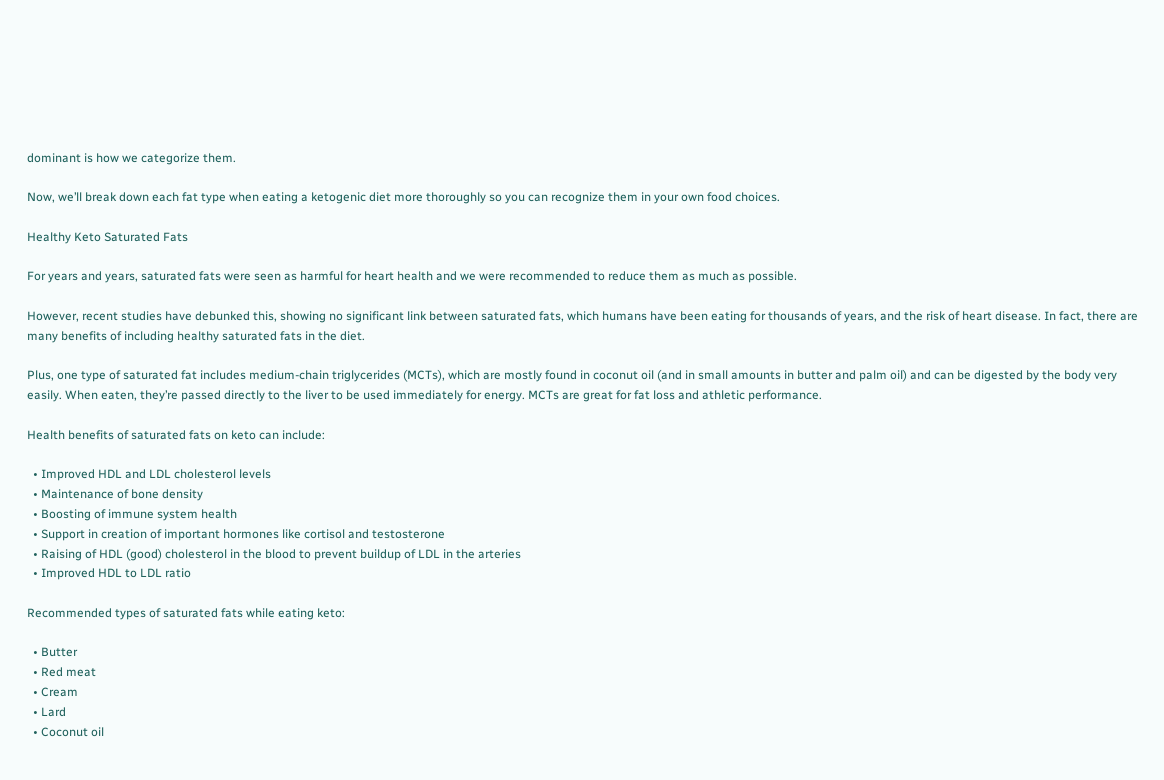dominant is how we categorize them.

Now, we’ll break down each fat type when eating a ketogenic diet more thoroughly so you can recognize them in your own food choices.

Healthy Keto Saturated Fats

For years and years, saturated fats were seen as harmful for heart health and we were recommended to reduce them as much as possible.

However, recent studies have debunked this, showing no significant link between saturated fats, which humans have been eating for thousands of years, and the risk of heart disease. In fact, there are many benefits of including healthy saturated fats in the diet.

Plus, one type of saturated fat includes medium-chain triglycerides (MCTs), which are mostly found in coconut oil (and in small amounts in butter and palm oil) and can be digested by the body very easily. When eaten, they’re passed directly to the liver to be used immediately for energy. MCTs are great for fat loss and athletic performance.

Health benefits of saturated fats on keto can include:

  • Improved HDL and LDL cholesterol levels
  • Maintenance of bone density
  • Boosting of immune system health
  • Support in creation of important hormones like cortisol and testosterone
  • Raising of HDL (good) cholesterol in the blood to prevent buildup of LDL in the arteries
  • Improved HDL to LDL ratio

Recommended types of saturated fats while eating keto:

  • Butter
  • Red meat
  • Cream
  • Lard
  • Coconut oil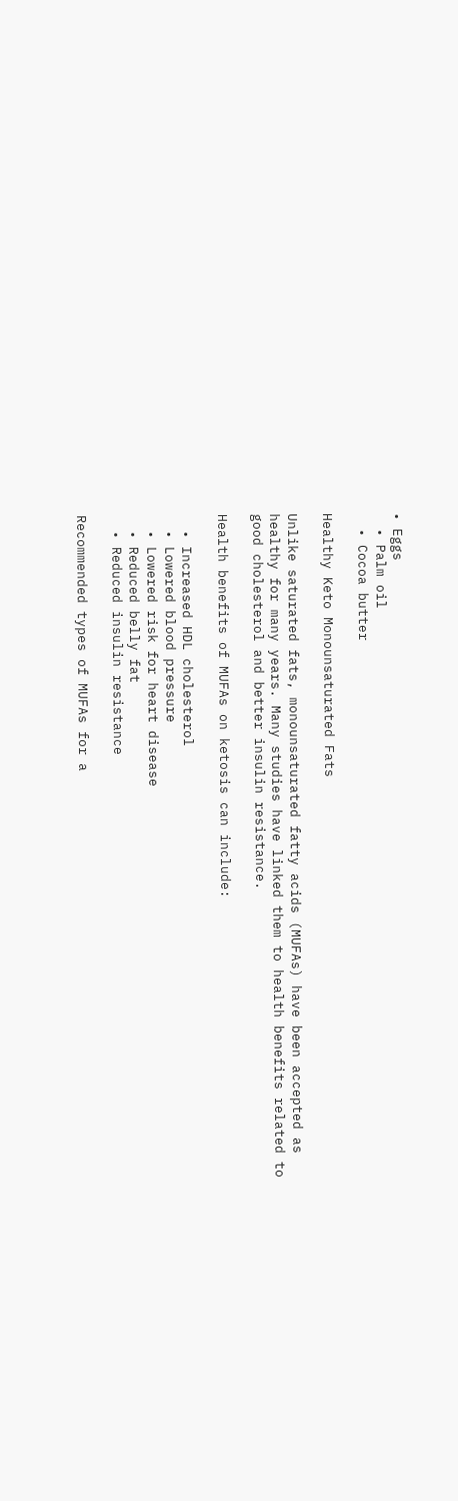• Eggs
  • Palm oil
  • Cocoa butter

Healthy Keto Monounsaturated Fats

Unlike saturated fats, monounsaturated fatty acids (MUFAs) have been accepted as healthy for many years. Many studies have linked them to health benefits related to good cholesterol and better insulin resistance.

Health benefits of MUFAs on ketosis can include:

  • Increased HDL cholesterol
  • Lowered blood pressure
  • Lowered risk for heart disease
  • Reduced belly fat
  • Reduced insulin resistance

Recommended types of MUFAs for a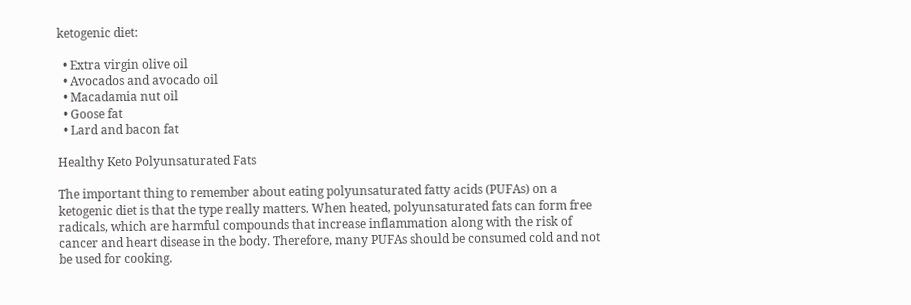ketogenic diet:

  • Extra virgin olive oil
  • Avocados and avocado oil
  • Macadamia nut oil
  • Goose fat
  • Lard and bacon fat

Healthy Keto Polyunsaturated Fats

The important thing to remember about eating polyunsaturated fatty acids (PUFAs) on a ketogenic diet is that the type really matters. When heated, polyunsaturated fats can form free radicals, which are harmful compounds that increase inflammation along with the risk of cancer and heart disease in the body. Therefore, many PUFAs should be consumed cold and not be used for cooking.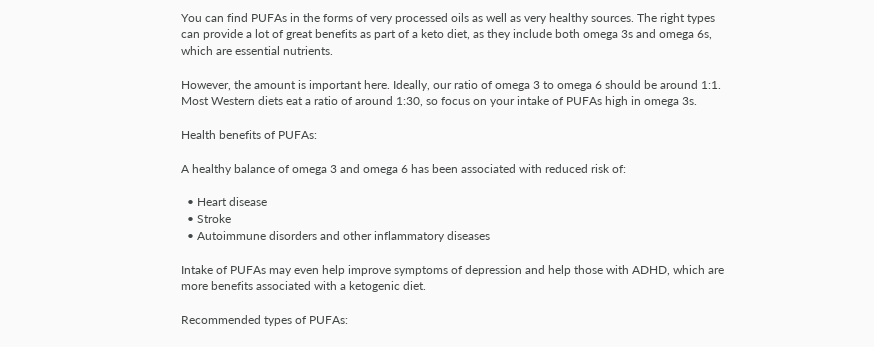You can find PUFAs in the forms of very processed oils as well as very healthy sources. The right types can provide a lot of great benefits as part of a keto diet, as they include both omega 3s and omega 6s, which are essential nutrients.

However, the amount is important here. Ideally, our ratio of omega 3 to omega 6 should be around 1:1. Most Western diets eat a ratio of around 1:30, so focus on your intake of PUFAs high in omega 3s.

Health benefits of PUFAs:

A healthy balance of omega 3 and omega 6 has been associated with reduced risk of:

  • Heart disease
  • Stroke
  • Autoimmune disorders and other inflammatory diseases

Intake of PUFAs may even help improve symptoms of depression and help those with ADHD, which are more benefits associated with a ketogenic diet.

Recommended types of PUFAs: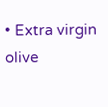• Extra virgin olive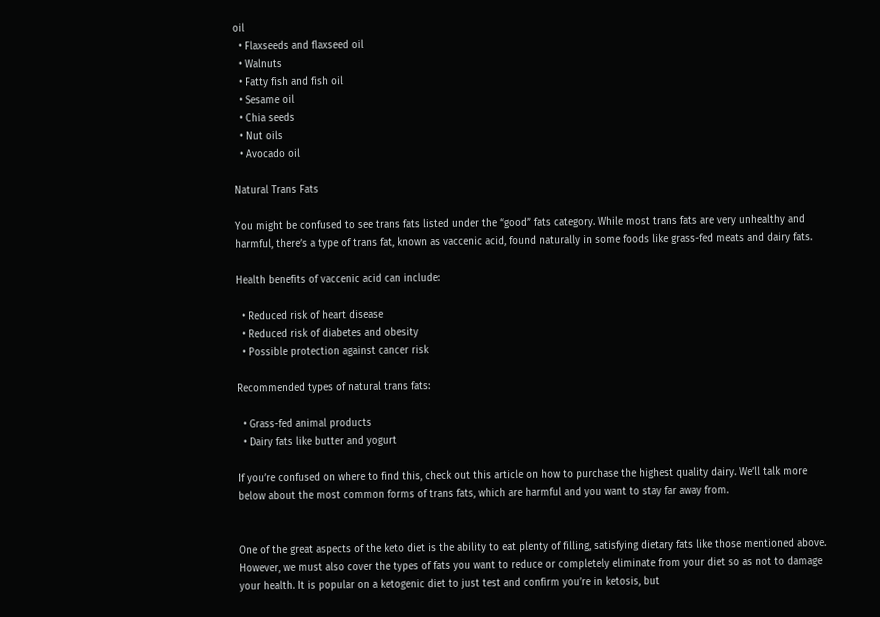oil
  • Flaxseeds and flaxseed oil
  • Walnuts
  • Fatty fish and fish oil
  • Sesame oil
  • Chia seeds
  • Nut oils
  • Avocado oil

Natural Trans Fats

You might be confused to see trans fats listed under the “good” fats category. While most trans fats are very unhealthy and harmful, there’s a type of trans fat, known as vaccenic acid, found naturally in some foods like grass-fed meats and dairy fats.

Health benefits of vaccenic acid can include:

  • Reduced risk of heart disease
  • Reduced risk of diabetes and obesity
  • Possible protection against cancer risk

Recommended types of natural trans fats:

  • Grass-fed animal products
  • Dairy fats like butter and yogurt

If you’re confused on where to find this, check out this article on how to purchase the highest quality dairy. We’ll talk more below about the most common forms of trans fats, which are harmful and you want to stay far away from.


One of the great aspects of the keto diet is the ability to eat plenty of filling, satisfying dietary fats like those mentioned above. However, we must also cover the types of fats you want to reduce or completely eliminate from your diet so as not to damage your health. It is popular on a ketogenic diet to just test and confirm you’re in ketosis, but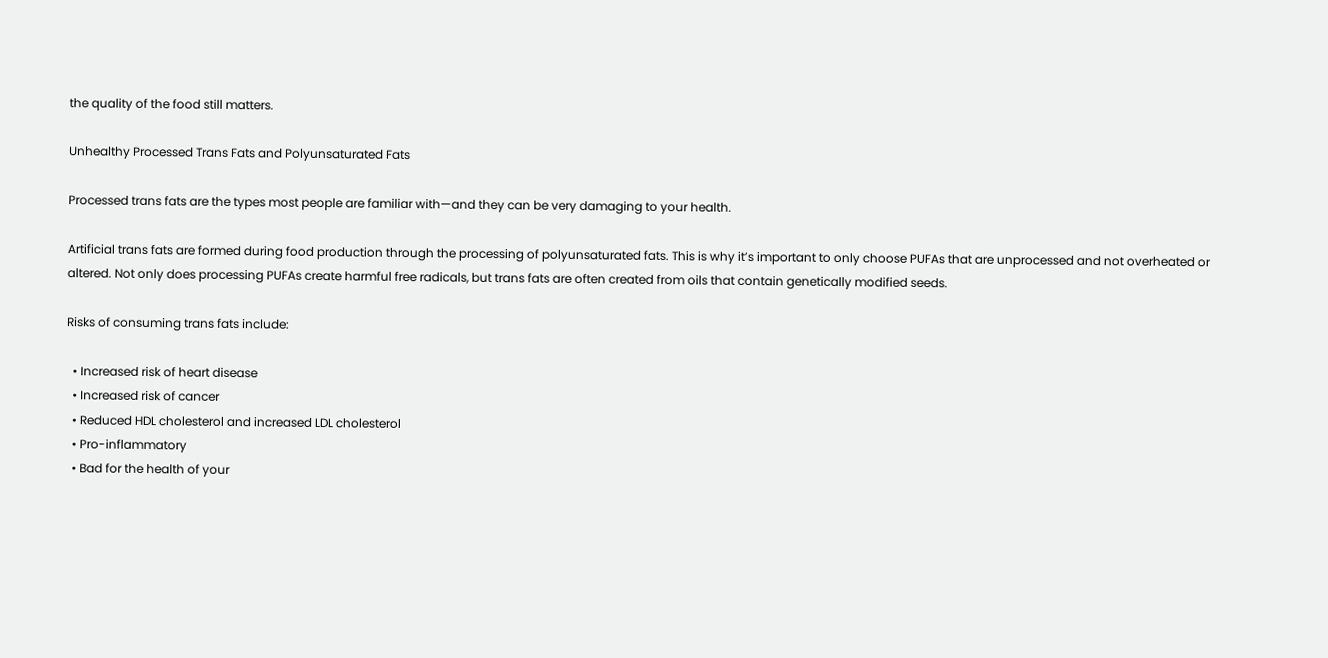the quality of the food still matters.

Unhealthy Processed Trans Fats and Polyunsaturated Fats

Processed trans fats are the types most people are familiar with—and they can be very damaging to your health.

Artificial trans fats are formed during food production through the processing of polyunsaturated fats. This is why it’s important to only choose PUFAs that are unprocessed and not overheated or altered. Not only does processing PUFAs create harmful free radicals, but trans fats are often created from oils that contain genetically modified seeds.

Risks of consuming trans fats include:

  • Increased risk of heart disease
  • Increased risk of cancer
  • Reduced HDL cholesterol and increased LDL cholesterol
  • Pro-inflammatory
  • Bad for the health of your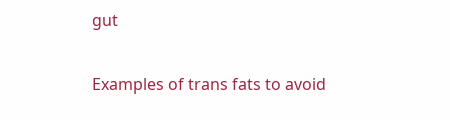gut

Examples of trans fats to avoid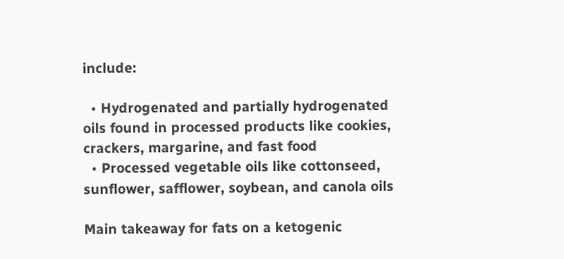include:

  • Hydrogenated and partially hydrogenated oils found in processed products like cookies, crackers, margarine, and fast food
  • Processed vegetable oils like cottonseed, sunflower, safflower, soybean, and canola oils

Main takeaway for fats on a ketogenic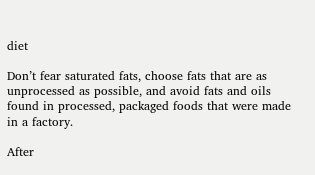diet

Don’t fear saturated fats, choose fats that are as unprocessed as possible, and avoid fats and oils found in processed, packaged foods that were made in a factory.

After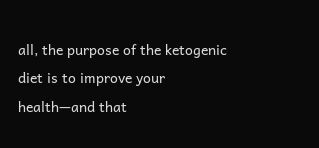all, the purpose of the ketogenic diet is to improve your health—and that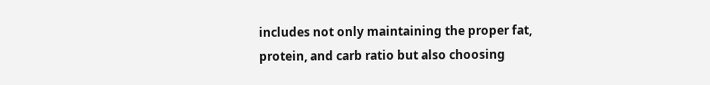includes not only maintaining the proper fat, protein, and carb ratio but also choosing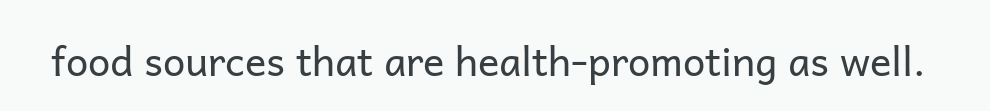food sources that are health-promoting as well.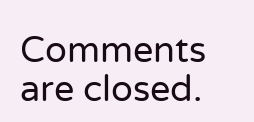Comments are closed.